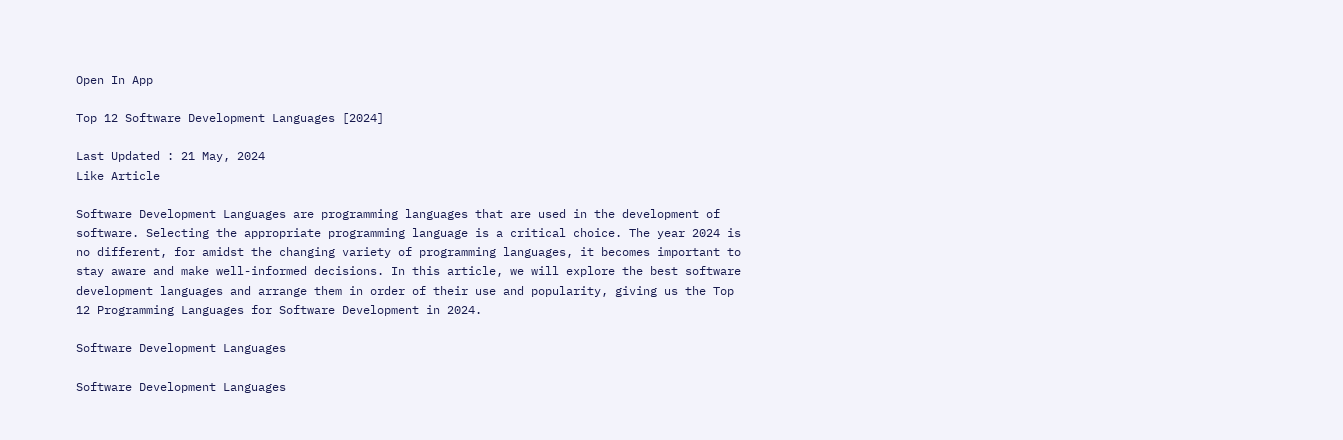Open In App

Top 12 Software Development Languages [2024]

Last Updated : 21 May, 2024
Like Article

Software Development Languages are programming languages that are used in the development of software. Selecting the appropriate programming language is a critical choice. The year 2024 is no different, for amidst the changing variety of programming languages, it becomes important to stay aware and make well-informed decisions. In this article, we will explore the best software development languages and arrange them in order of their use and popularity, giving us the Top 12 Programming Languages for Software Development in 2024.

Software Development Languages

Software Development Languages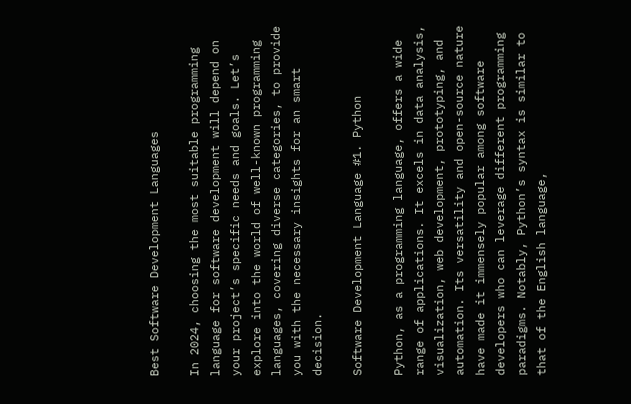Best Software Development Languages

In 2024, choosing the most suitable programming language for software development will depend on your project’s specific needs and goals. Let’s explore into the world of well-known programming languages, covering diverse categories, to provide you with the necessary insights for an smart decision.

Software Development Language #1. Python

Python, as a programming language, offers a wide range of applications. It excels in data analysis, visualization, web development, prototyping, and automation. Its versatility and open-source nature have made it immensely popular among software developers who can leverage different programming paradigms. Notably, Python’s syntax is similar to that of the English language,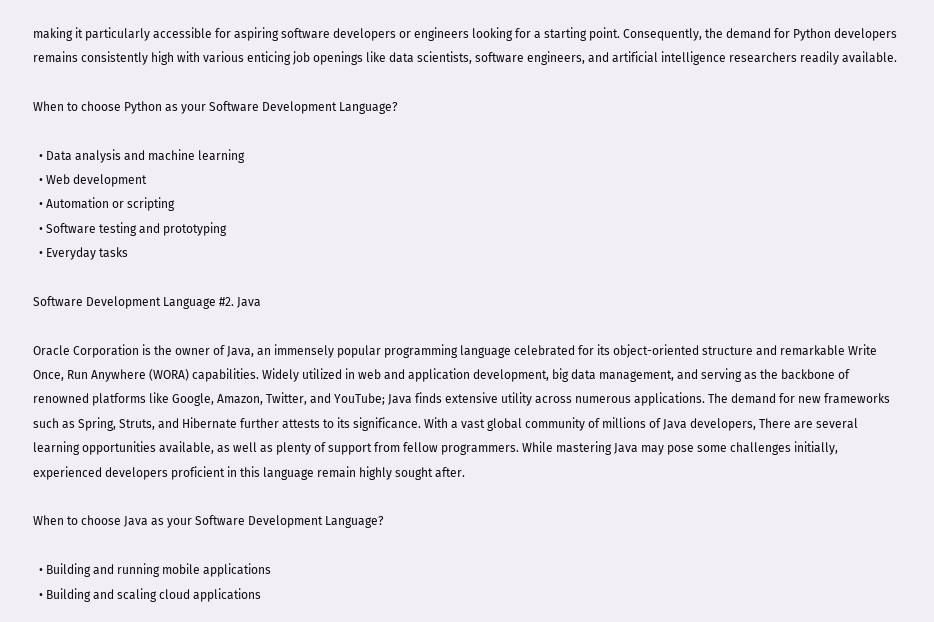making it particularly accessible for aspiring software developers or engineers looking for a starting point. Consequently, the demand for Python developers remains consistently high with various enticing job openings like data scientists, software engineers, and artificial intelligence researchers readily available.

When to choose Python as your Software Development Language?

  • Data analysis and machine learning
  • Web development
  • Automation or scripting
  • Software testing and prototyping
  • Everyday tasks

Software Development Language #2. Java

Oracle Corporation is the owner of Java, an immensely popular programming language celebrated for its object-oriented structure and remarkable Write Once, Run Anywhere (WORA) capabilities. Widely utilized in web and application development, big data management, and serving as the backbone of renowned platforms like Google, Amazon, Twitter, and YouTube; Java finds extensive utility across numerous applications. The demand for new frameworks such as Spring, Struts, and Hibernate further attests to its significance. With a vast global community of millions of Java developers, There are several learning opportunities available, as well as plenty of support from fellow programmers. While mastering Java may pose some challenges initially, experienced developers proficient in this language remain highly sought after.

When to choose Java as your Software Development Language?

  • Building and running mobile applications
  • Building and scaling cloud applications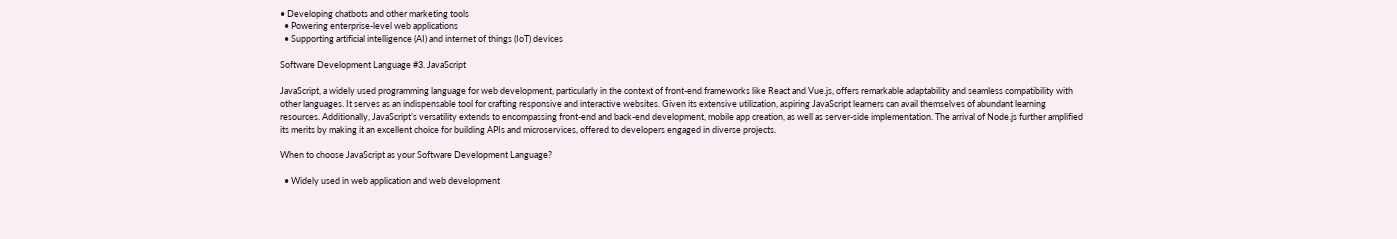• Developing chatbots and other marketing tools
  • Powering enterprise-level web applications
  • Supporting artificial intelligence (AI) and internet of things (IoT) devices

Software Development Language #3. JavaScript

JavaScript, a widely used programming language for web development, particularly in the context of front-end frameworks like React and Vue.js, offers remarkable adaptability and seamless compatibility with other languages. It serves as an indispensable tool for crafting responsive and interactive websites. Given its extensive utilization, aspiring JavaScript learners can avail themselves of abundant learning resources. Additionally, JavaScript’s versatility extends to encompassing front-end and back-end development, mobile app creation, as well as server-side implementation. The arrival of Node.js further amplified its merits by making it an excellent choice for building APIs and microservices, offered to developers engaged in diverse projects.

When to choose JavaScript as your Software Development Language?

  • Widely used in web application and web development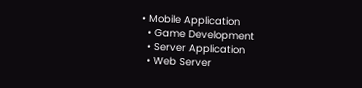• Mobile Application
  • Game Development
  • Server Application
  • Web Server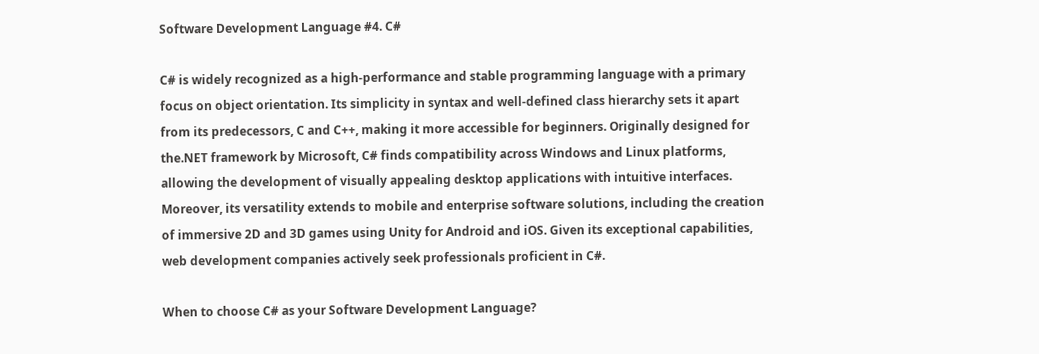Software Development Language #4. C#

C# is widely recognized as a high-performance and stable programming language with a primary focus on object orientation. Its simplicity in syntax and well-defined class hierarchy sets it apart from its predecessors, C and C++, making it more accessible for beginners. Originally designed for the.NET framework by Microsoft, C# finds compatibility across Windows and Linux platforms, allowing the development of visually appealing desktop applications with intuitive interfaces. Moreover, its versatility extends to mobile and enterprise software solutions, including the creation of immersive 2D and 3D games using Unity for Android and iOS. Given its exceptional capabilities, web development companies actively seek professionals proficient in C#.

When to choose C# as your Software Development Language?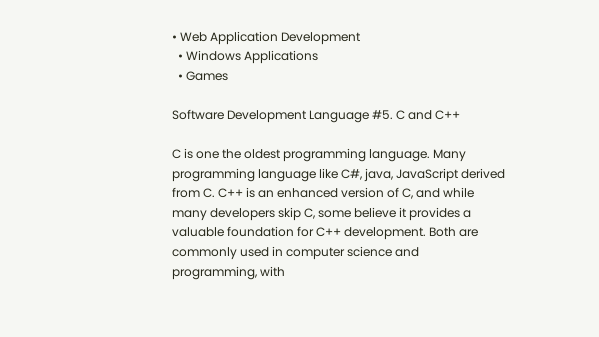• Web Application Development
  • Windows Applications
  • Games

Software Development Language #5. C and C++

C is one the oldest programming language. Many programming language like C#, java, JavaScript derived from C. C++ is an enhanced version of C, and while many developers skip C, some believe it provides a valuable foundation for C++ development. Both are commonly used in computer science and programming, with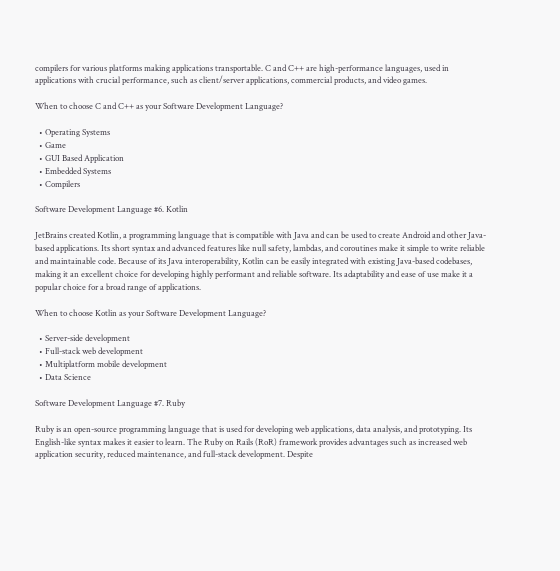compilers for various platforms making applications transportable. C and C++ are high-performance languages, used in applications with crucial performance, such as client/server applications, commercial products, and video games.

When to choose C and C++ as your Software Development Language?

  • Operating Systems
  • Game
  • GUI Based Application
  • Embedded Systems
  • Compilers

Software Development Language #6. Kotlin

JetBrains created Kotlin, a programming language that is compatible with Java and can be used to create Android and other Java-based applications. Its short syntax and advanced features like null safety, lambdas, and coroutines make it simple to write reliable and maintainable code. Because of its Java interoperability, Kotlin can be easily integrated with existing Java-based codebases, making it an excellent choice for developing highly performant and reliable software. Its adaptability and ease of use make it a popular choice for a broad range of applications.

When to choose Kotlin as your Software Development Language?

  • Server-side development
  • Full-stack web development
  • Multiplatform mobile development
  • Data Science

Software Development Language #7. Ruby

Ruby is an open-source programming language that is used for developing web applications, data analysis, and prototyping. Its English-like syntax makes it easier to learn. The Ruby on Rails (RoR) framework provides advantages such as increased web application security, reduced maintenance, and full-stack development. Despite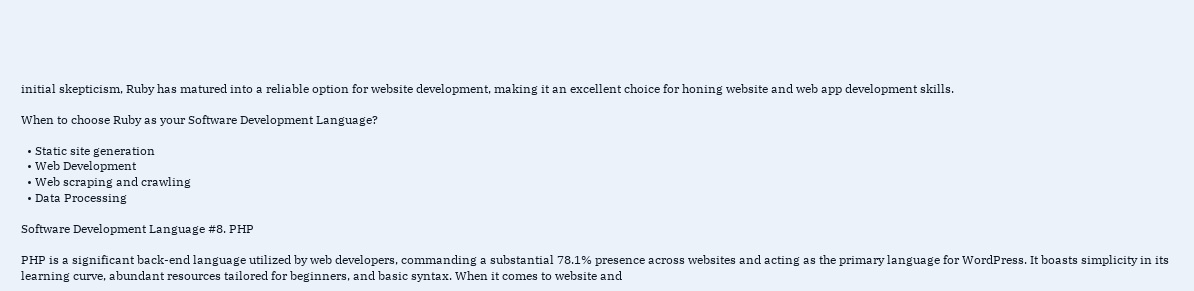initial skepticism, Ruby has matured into a reliable option for website development, making it an excellent choice for honing website and web app development skills.

When to choose Ruby as your Software Development Language?

  • Static site generation
  • Web Development
  • Web scraping and crawling
  • Data Processing

Software Development Language #8. PHP

PHP is a significant back-end language utilized by web developers, commanding a substantial 78.1% presence across websites and acting as the primary language for WordPress. It boasts simplicity in its learning curve, abundant resources tailored for beginners, and basic syntax. When it comes to website and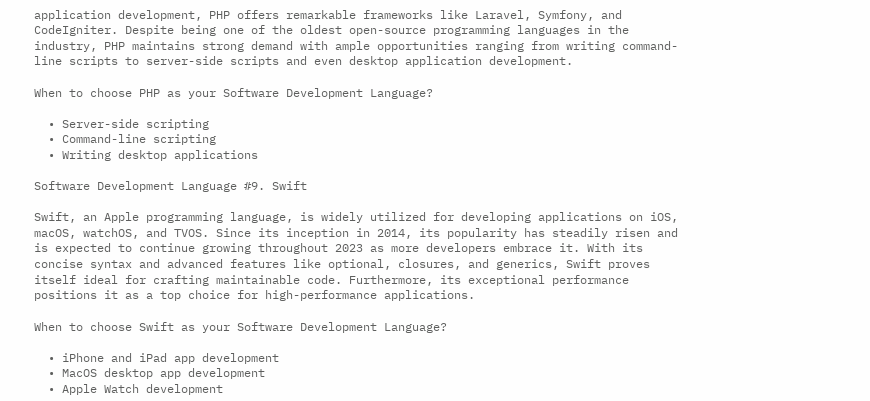application development, PHP offers remarkable frameworks like Laravel, Symfony, and CodeIgniter. Despite being one of the oldest open-source programming languages in the industry, PHP maintains strong demand with ample opportunities ranging from writing command-line scripts to server-side scripts and even desktop application development.

When to choose PHP as your Software Development Language?

  • Server-side scripting
  • Command-line scripting
  • Writing desktop applications

Software Development Language #9. Swift

Swift, an Apple programming language, is widely utilized for developing applications on iOS, macOS, watchOS, and TVOS. Since its inception in 2014, its popularity has steadily risen and is expected to continue growing throughout 2023 as more developers embrace it. With its concise syntax and advanced features like optional, closures, and generics, Swift proves itself ideal for crafting maintainable code. Furthermore, its exceptional performance positions it as a top choice for high-performance applications.

When to choose Swift as your Software Development Language?

  • iPhone and iPad app development
  • MacOS desktop app development
  • Apple Watch development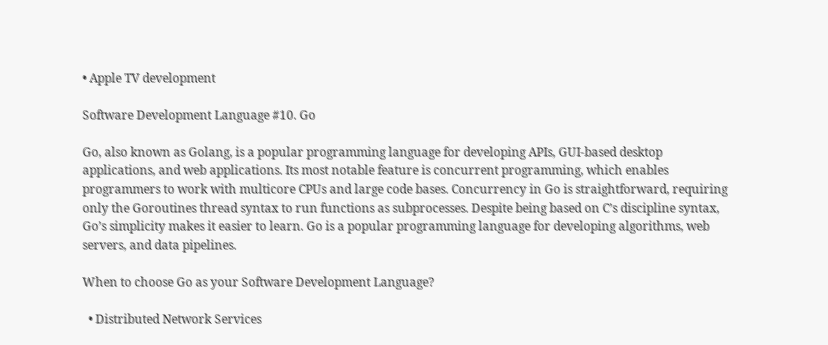• Apple TV development

Software Development Language #10. Go

Go, also known as Golang, is a popular programming language for developing APIs, GUI-based desktop applications, and web applications. Its most notable feature is concurrent programming, which enables programmers to work with multicore CPUs and large code bases. Concurrency in Go is straightforward, requiring only the Goroutines thread syntax to run functions as subprocesses. Despite being based on C’s discipline syntax, Go’s simplicity makes it easier to learn. Go is a popular programming language for developing algorithms, web servers, and data pipelines.

When to choose Go as your Software Development Language?

  • Distributed Network Services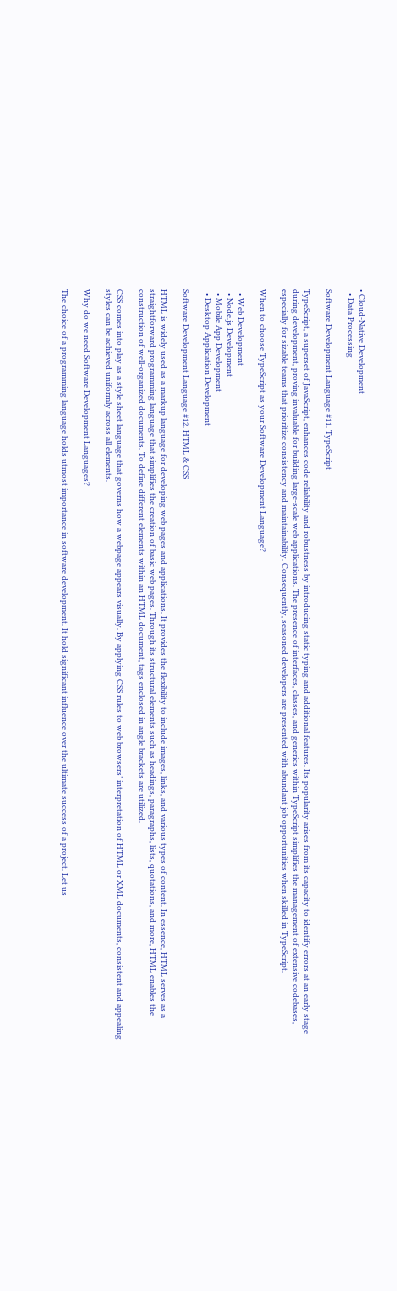• Cloud-Native Development
  • Data Processing

Software Development Language #11. TypeScript

TypeScript, a superset of JavaScript, enhances code reliability and robustness by introducing static typing and additional features. Its popularity arises from its capacity to identify errors at an early stage during development, proving invaluable for building large-scale web applications. The presence of interfaces, classes, and generics within TypeScript simplifies the management of extensive codebases, especially for sizable teams that prioritize consistency and maintainability. Consequently, seasoned developers are presented with abundant job opportunities when skilled in TypeScript.

When to choose TypeScript as your Software Development Language?

  • Web Development
  • Node.js Development
  • Mobile App Development
  • Desktop Application Development

Software Development Language #12. HTML & CSS

HTML is widely used as a markup language for developing web pages and applications. It provides the flexibility to include images, links, and various types of content. In essence, HTML serves as a straightforward programming language that simplifies the creation of basic web pages. Through its structural elements such as headings, paragraphs, lists, quotations, and more, HTML enables the construction of well-organized documents. To define different elements within an HTML document, tags enclosed in angle brackets are utilized.

CSS comes into play as a style sheet language that governs how a webpage appears visually. By applying CSS rules to web browsers’ interpretation of HTML or XML documents, consistent and appealing styles can be achieved uniformly across all elements.

Why do we need Software Development Languages?

The choice of a programming language holds utmost importance in software development. It hold significant influence over the ultimate success of a project. Let us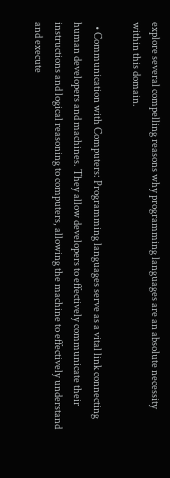explore several compelling reasons why programming languages are an absolute necessity within this domain.

  • Communication with Computers: Programming languages serve as a vital link connecting human developers and machines. They allow developers to effectively communicate their instructions and logical reasoning to computers, allowing the machine to effectively understand and execute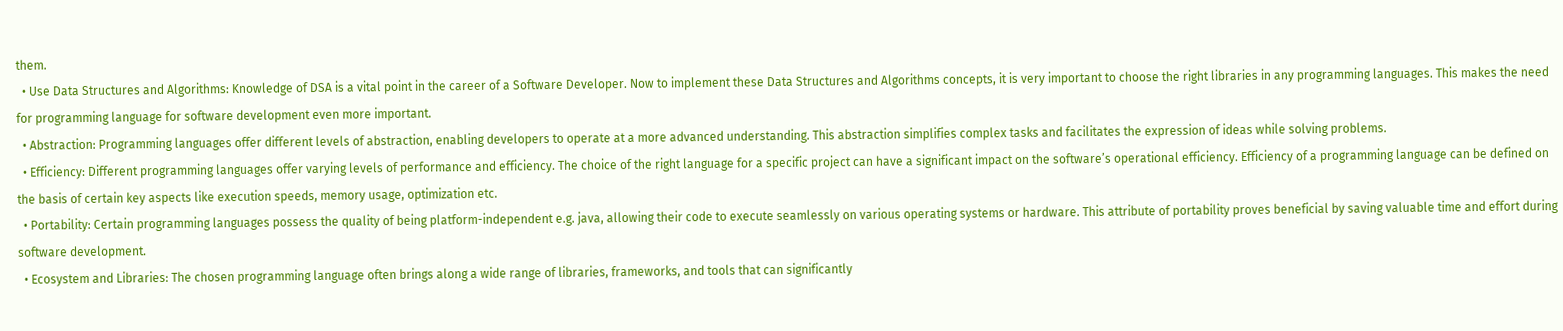them.
  • Use Data Structures and Algorithms: Knowledge of DSA is a vital point in the career of a Software Developer. Now to implement these Data Structures and Algorithms concepts, it is very important to choose the right libraries in any programming languages. This makes the need for programming language for software development even more important.
  • Abstraction: Programming languages offer different levels of abstraction, enabling developers to operate at a more advanced understanding. This abstraction simplifies complex tasks and facilitates the expression of ideas while solving problems.
  • Efficiency: Different programming languages offer varying levels of performance and efficiency. The choice of the right language for a specific project can have a significant impact on the software’s operational efficiency. Efficiency of a programming language can be defined on the basis of certain key aspects like execution speeds, memory usage, optimization etc.
  • Portability: Certain programming languages possess the quality of being platform-independent e.g. java, allowing their code to execute seamlessly on various operating systems or hardware. This attribute of portability proves beneficial by saving valuable time and effort during software development.
  • Ecosystem and Libraries: The chosen programming language often brings along a wide range of libraries, frameworks, and tools that can significantly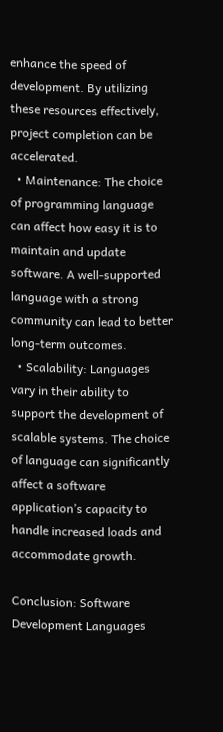enhance the speed of development. By utilizing these resources effectively, project completion can be accelerated.
  • Maintenance: The choice of programming language can affect how easy it is to maintain and update software. A well-supported language with a strong community can lead to better long-term outcomes.
  • Scalability: Languages vary in their ability to support the development of scalable systems. The choice of language can significantly affect a software application’s capacity to handle increased loads and accommodate growth.

Conclusion: Software Development Languages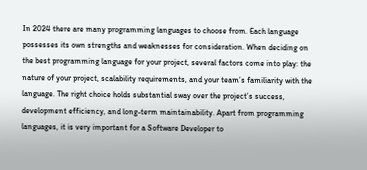In 2024 there are many programming languages to choose from. Each language possesses its own strengths and weaknesses for consideration. When deciding on the best programming language for your project, several factors come into play: the nature of your project, scalability requirements, and your team’s familiarity with the language. The right choice holds substantial sway over the project’s success, development efficiency, and long-term maintainability. Apart from programming languages, it is very important for a Software Developer to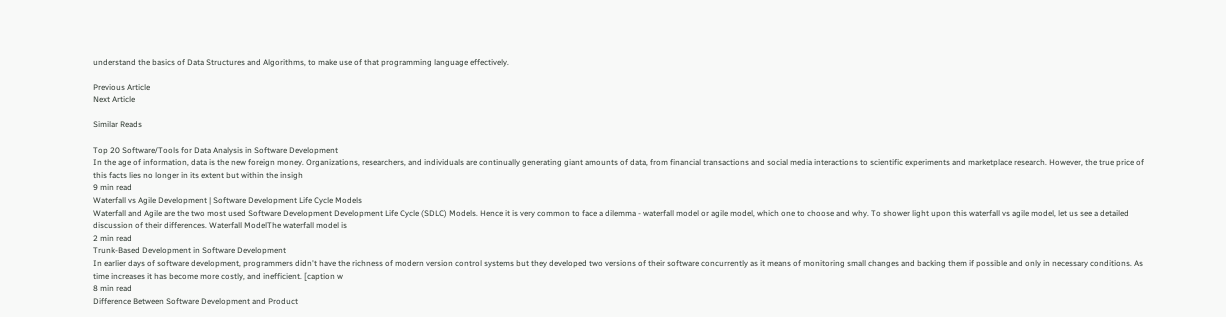understand the basics of Data Structures and Algorithms, to make use of that programming language effectively.

Previous Article
Next Article

Similar Reads

Top 20 Software/Tools for Data Analysis in Software Development
In the age of information, data is the new foreign money. Organizations, researchers, and individuals are continually generating giant amounts of data, from financial transactions and social media interactions to scientific experiments and marketplace research. However, the true price of this facts lies no longer in its extent but within the insigh
9 min read
Waterfall vs Agile Development | Software Development Life Cycle Models
Waterfall and Agile are the two most used Software Development Development Life Cycle (SDLC) Models. Hence it is very common to face a dilemma - waterfall model or agile model, which one to choose and why. To shower light upon this waterfall vs agile model, let us see a detailed discussion of their differences. Waterfall ModelThe waterfall model is
2 min read
Trunk-Based Development in Software Development
In earlier days of software development, programmers didn't have the richness of modern version control systems but they developed two versions of their software concurrently as it means of monitoring small changes and backing them if possible and only in necessary conditions. As time increases it has become more costly, and inefficient. [caption w
8 min read
Difference Between Software Development and Product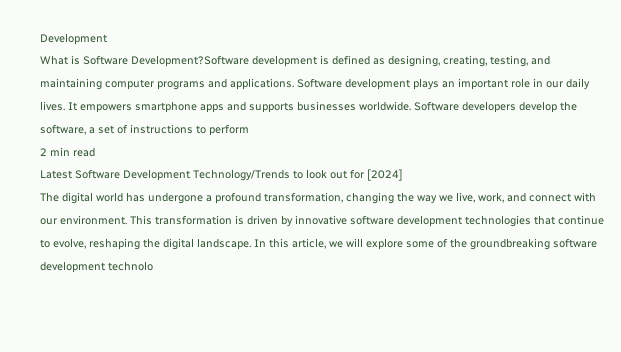Development
What is Software Development?Software development is defined as designing, creating, testing, and maintaining computer programs and applications. Software development plays an important role in our daily lives. It empowers smartphone apps and supports businesses worldwide. Software developers develop the software, a set of instructions to perform
2 min read
Latest Software Development Technology/Trends to look out for [2024]
The digital world has undergone a profound transformation, changing the way we live, work, and connect with our environment. This transformation is driven by innovative software development technologies that continue to evolve, reshaping the digital landscape. In this article, we will explore some of the groundbreaking software development technolo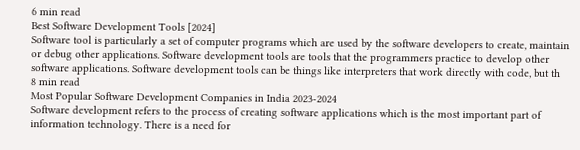6 min read
Best Software Development Tools [2024]
Software tool is particularly a set of computer programs which are used by the software developers to create, maintain or debug other applications. Software development tools are tools that the programmers practice to develop other software applications. Software development tools can be things like interpreters that work directly with code, but th
8 min read
Most Popular Software Development Companies in India 2023-2024
Software development refers to the process of creating software applications which is the most important part of information technology. There is a need for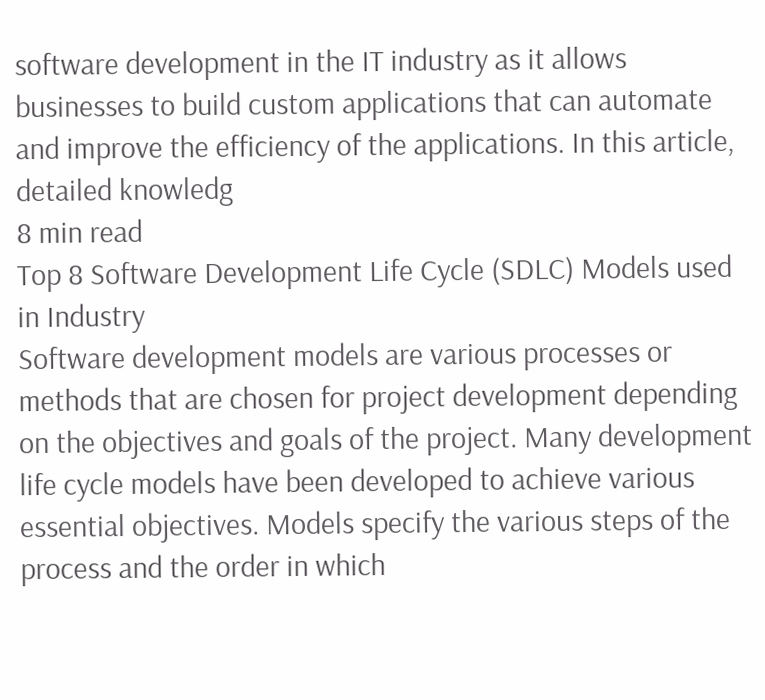software development in the IT industry as it allows businesses to build custom applications that can automate and improve the efficiency of the applications. In this article, detailed knowledg
8 min read
Top 8 Software Development Life Cycle (SDLC) Models used in Industry
Software development models are various processes or methods that are chosen for project development depending on the objectives and goals of the project. Many development life cycle models have been developed to achieve various essential objectives. Models specify the various steps of the process and the order in which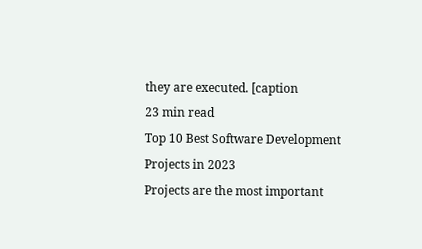they are executed. [caption
23 min read
Top 10 Best Software Development Projects in 2023
Projects are the most important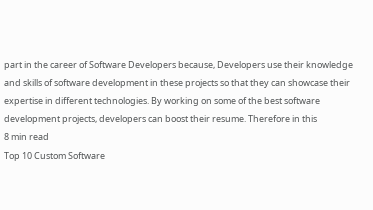part in the career of Software Developers because, Developers use their knowledge and skills of software development in these projects so that they can showcase their expertise in different technologies. By working on some of the best software development projects, developers can boost their resume. Therefore in this
8 min read
Top 10 Custom Software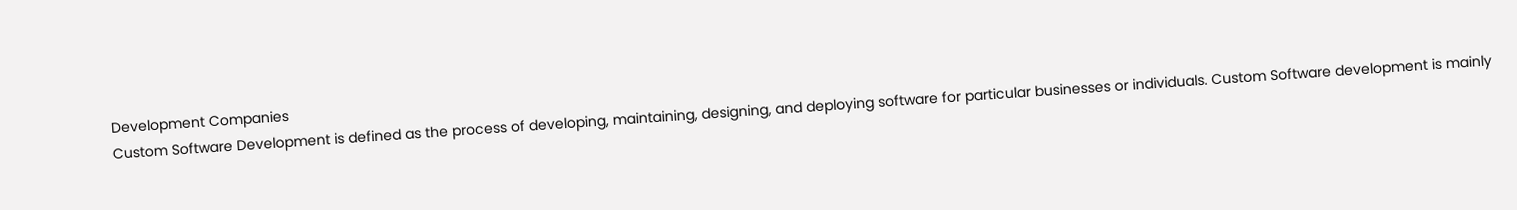Development Companies
Custom Software Development is defined as the process of developing, maintaining, designing, and deploying software for particular businesses or individuals. Custom Software development is mainly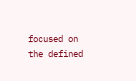focused on the defined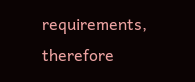requirements, therefore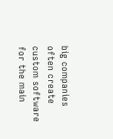big companies often create custom software for the main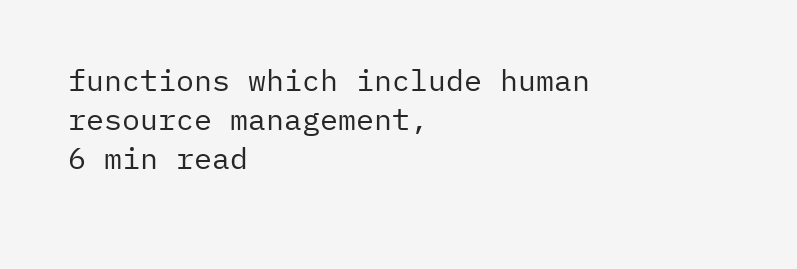functions which include human resource management,
6 min read